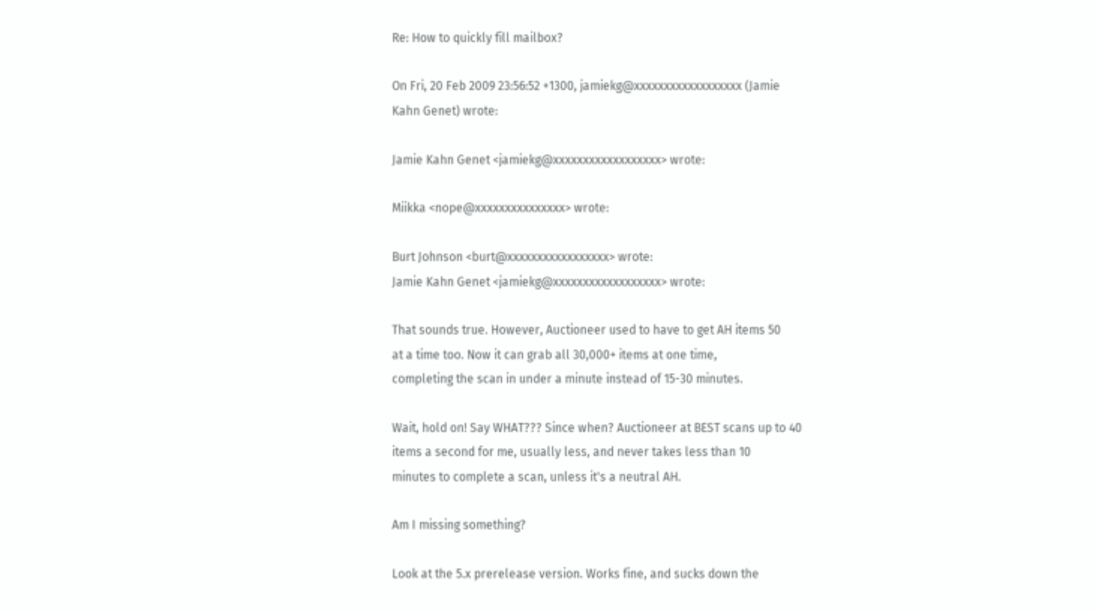Re: How to quickly fill mailbox?

On Fri, 20 Feb 2009 23:56:52 +1300, jamiekg@xxxxxxxxxxxxxxxxxx (Jamie
Kahn Genet) wrote:

Jamie Kahn Genet <jamiekg@xxxxxxxxxxxxxxxxxx> wrote:

Miikka <nope@xxxxxxxxxxxxxxx> wrote:

Burt Johnson <burt@xxxxxxxxxxxxxxxxx> wrote:
Jamie Kahn Genet <jamiekg@xxxxxxxxxxxxxxxxxx> wrote:

That sounds true. However, Auctioneer used to have to get AH items 50
at a time too. Now it can grab all 30,000+ items at one time,
completing the scan in under a minute instead of 15-30 minutes.

Wait, hold on! Say WHAT??? Since when? Auctioneer at BEST scans up to 40
items a second for me, usually less, and never takes less than 10
minutes to complete a scan, unless it's a neutral AH.

Am I missing something?

Look at the 5.x prerelease version. Works fine, and sucks down the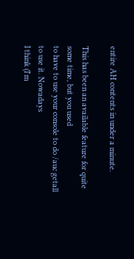entire AH contents in under a minute.

This has been an available feature for quite some time, but you used
to have to use your console to do /auc getall to use it. Nowadays
I think (I'm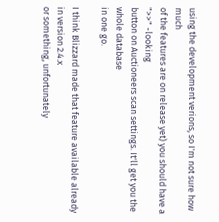using the development verions, so I'm not sure how much
of the features are on release yet) you should have a ">>" -looking
button on Auctioneers scan settings. It'll get you the whole database
in one go.

I think Blizzard made that feature available already in version 2.4.x
or something, unfortunately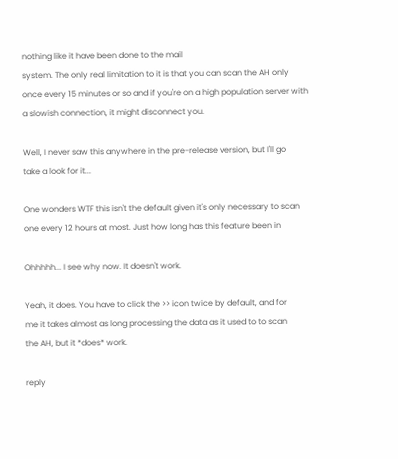nothing like it have been done to the mail
system. The only real limitation to it is that you can scan the AH only
once every 15 minutes or so and if you're on a high population server with
a slowish connection, it might disconnect you.

Well, I never saw this anywhere in the pre-release version, but I'll go
take a look for it...

One wonders WTF this isn't the default given it's only necessary to scan
one every 12 hours at most. Just how long has this feature been in

Ohhhhh... I see why now. It doesn't work.

Yeah, it does. You have to click the >> icon twice by default, and for
me it takes almost as long processing the data as it used to to scan
the AH, but it *does* work.

reply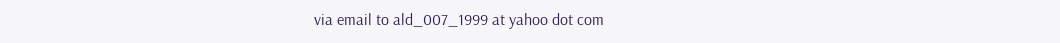via email to ald_007_1999 at yahoo dot com